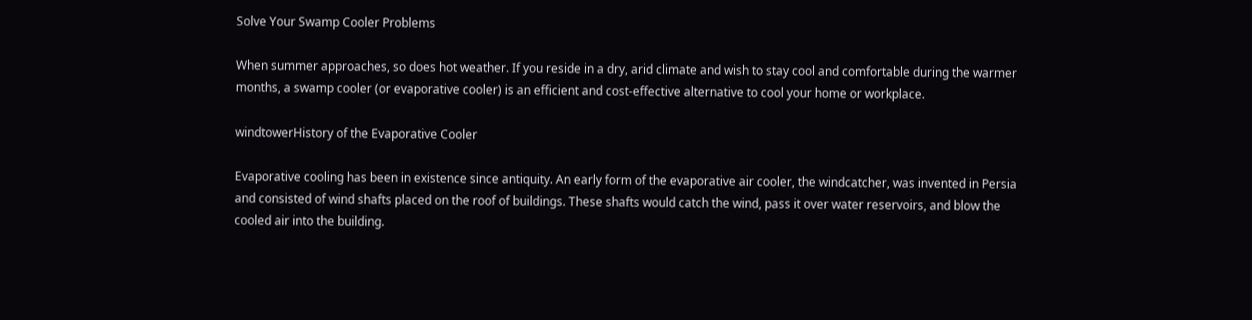Solve Your Swamp Cooler Problems

When summer approaches, so does hot weather. If you reside in a dry, arid climate and wish to stay cool and comfortable during the warmer months, a swamp cooler (or evaporative cooler) is an efficient and cost-effective alternative to cool your home or workplace.

windtowerHistory of the Evaporative Cooler

Evaporative cooling has been in existence since antiquity. An early form of the evaporative air cooler, the windcatcher, was invented in Persia and consisted of wind shafts placed on the roof of buildings. These shafts would catch the wind, pass it over water reservoirs, and blow the cooled air into the building.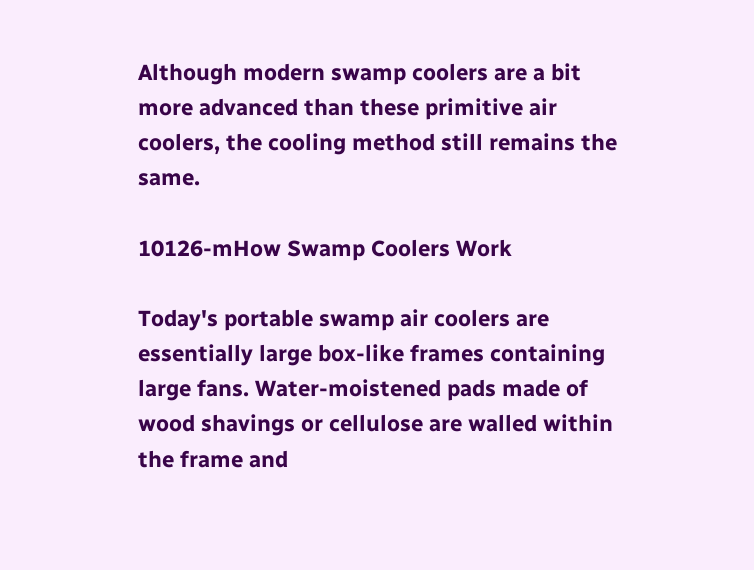Although modern swamp coolers are a bit more advanced than these primitive air coolers, the cooling method still remains the same.

10126-mHow Swamp Coolers Work

Today's portable swamp air coolers are essentially large box-like frames containing large fans. Water-moistened pads made of wood shavings or cellulose are walled within the frame and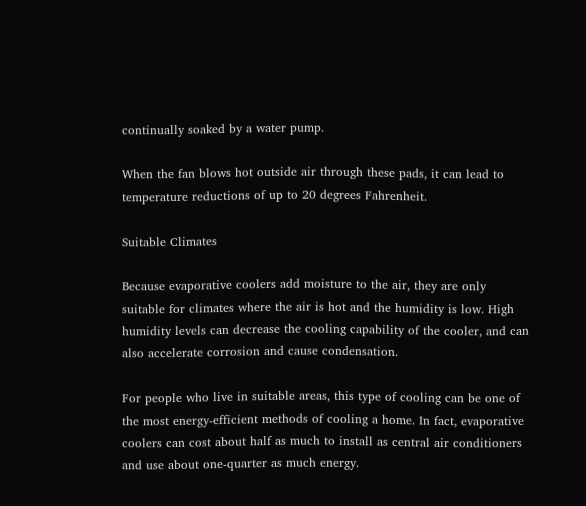continually soaked by a water pump.

When the fan blows hot outside air through these pads, it can lead to temperature reductions of up to 20 degrees Fahrenheit.

Suitable Climates

Because evaporative coolers add moisture to the air, they are only suitable for climates where the air is hot and the humidity is low. High humidity levels can decrease the cooling capability of the cooler, and can also accelerate corrosion and cause condensation.

For people who live in suitable areas, this type of cooling can be one of the most energy-efficient methods of cooling a home. In fact, evaporative coolers can cost about half as much to install as central air conditioners and use about one-quarter as much energy.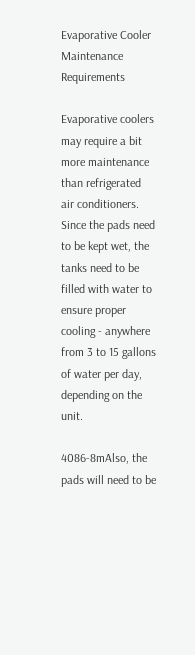Evaporative Cooler Maintenance Requirements

Evaporative coolers may require a bit more maintenance than refrigerated air conditioners. Since the pads need to be kept wet, the tanks need to be filled with water to ensure proper cooling - anywhere from 3 to 15 gallons of water per day, depending on the unit.

4086-8mAlso, the pads will need to be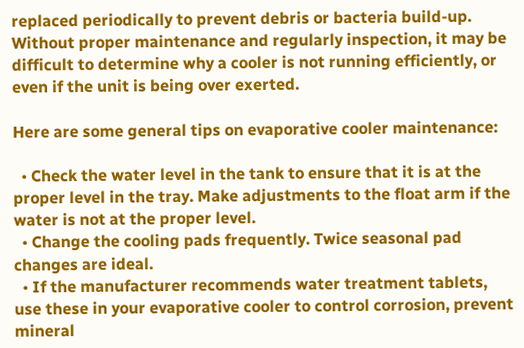replaced periodically to prevent debris or bacteria build-up. Without proper maintenance and regularly inspection, it may be difficult to determine why a cooler is not running efficiently, or even if the unit is being over exerted.

Here are some general tips on evaporative cooler maintenance:

  • Check the water level in the tank to ensure that it is at the proper level in the tray. Make adjustments to the float arm if the water is not at the proper level.
  • Change the cooling pads frequently. Twice seasonal pad changes are ideal.
  • If the manufacturer recommends water treatment tablets, use these in your evaporative cooler to control corrosion, prevent mineral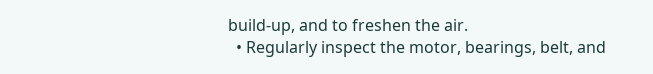build-up, and to freshen the air.
  • Regularly inspect the motor, bearings, belt, and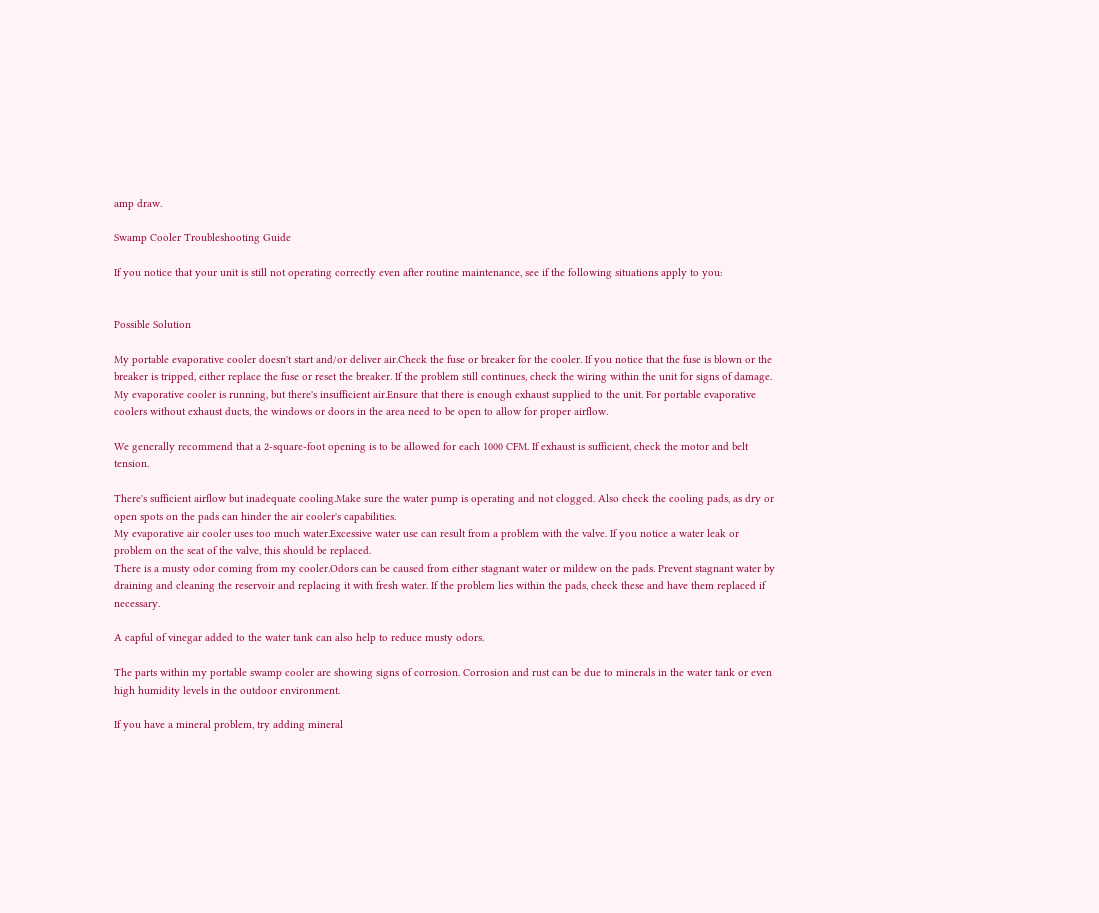amp draw.

Swamp Cooler Troubleshooting Guide

If you notice that your unit is still not operating correctly even after routine maintenance, see if the following situations apply to you:


Possible Solution

My portable evaporative cooler doesn't start and/or deliver air.Check the fuse or breaker for the cooler. If you notice that the fuse is blown or the breaker is tripped, either replace the fuse or reset the breaker. If the problem still continues, check the wiring within the unit for signs of damage.
My evaporative cooler is running, but there's insufficient air.Ensure that there is enough exhaust supplied to the unit. For portable evaporative coolers without exhaust ducts, the windows or doors in the area need to be open to allow for proper airflow.

We generally recommend that a 2-square-foot opening is to be allowed for each 1000 CFM. If exhaust is sufficient, check the motor and belt tension.

There's sufficient airflow but inadequate cooling.Make sure the water pump is operating and not clogged. Also check the cooling pads, as dry or open spots on the pads can hinder the air cooler's capabilities.
My evaporative air cooler uses too much water.Excessive water use can result from a problem with the valve. If you notice a water leak or problem on the seat of the valve, this should be replaced.
There is a musty odor coming from my cooler.Odors can be caused from either stagnant water or mildew on the pads. Prevent stagnant water by draining and cleaning the reservoir and replacing it with fresh water. If the problem lies within the pads, check these and have them replaced if necessary.

A capful of vinegar added to the water tank can also help to reduce musty odors.

The parts within my portable swamp cooler are showing signs of corrosion. Corrosion and rust can be due to minerals in the water tank or even high humidity levels in the outdoor environment.

If you have a mineral problem, try adding mineral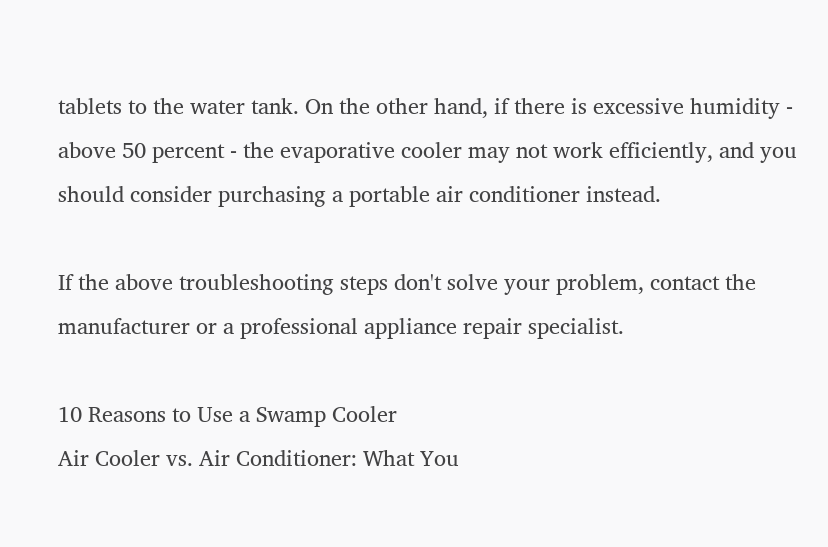tablets to the water tank. On the other hand, if there is excessive humidity - above 50 percent - the evaporative cooler may not work efficiently, and you should consider purchasing a portable air conditioner instead.

If the above troubleshooting steps don't solve your problem, contact the manufacturer or a professional appliance repair specialist.

10 Reasons to Use a Swamp Cooler
Air Cooler vs. Air Conditioner: What You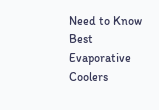Need to Know
Best Evaporative Coolers